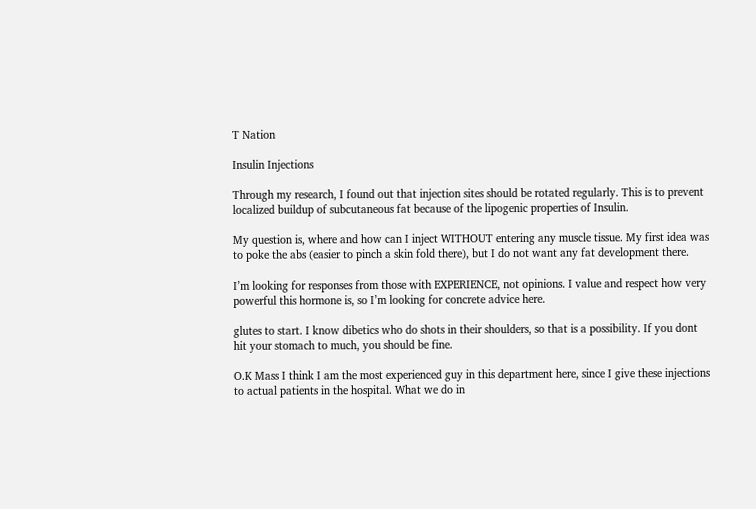T Nation

Insulin Injections

Through my research, I found out that injection sites should be rotated regularly. This is to prevent localized buildup of subcutaneous fat because of the lipogenic properties of Insulin.

My question is, where and how can I inject WITHOUT entering any muscle tissue. My first idea was to poke the abs (easier to pinch a skin fold there), but I do not want any fat development there.

I’m looking for responses from those with EXPERIENCE, not opinions. I value and respect how very powerful this hormone is, so I’m looking for concrete advice here.

glutes to start. I know dibetics who do shots in their shoulders, so that is a possibility. If you dont hit your stomach to much, you should be fine.

O.K Mass I think I am the most experienced guy in this department here, since I give these injections to actual patients in the hospital. What we do in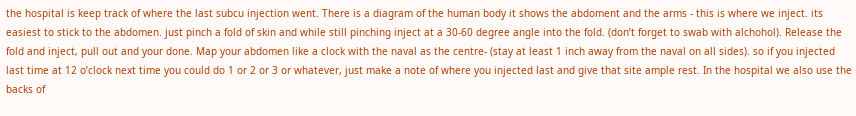the hospital is keep track of where the last subcu injection went. There is a diagram of the human body it shows the abdoment and the arms - this is where we inject. its easiest to stick to the abdomen. just pinch a fold of skin and while still pinching inject at a 30-60 degree angle into the fold. (don’t forget to swab with alchohol). Release the fold and inject, pull out and your done. Map your abdomen like a clock with the naval as the centre- (stay at least 1 inch away from the naval on all sides). so if you injected last time at 12 o’clock next time you could do 1 or 2 or 3 or whatever, just make a note of where you injected last and give that site ample rest. In the hospital we also use the backs of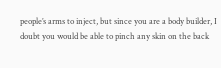people’s arms to inject, but since you are a body builder, I doubt you would be able to pinch any skin on the back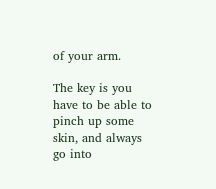of your arm.

The key is you have to be able to pinch up some skin, and always go into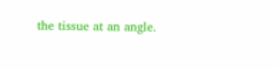the tissue at an angle.